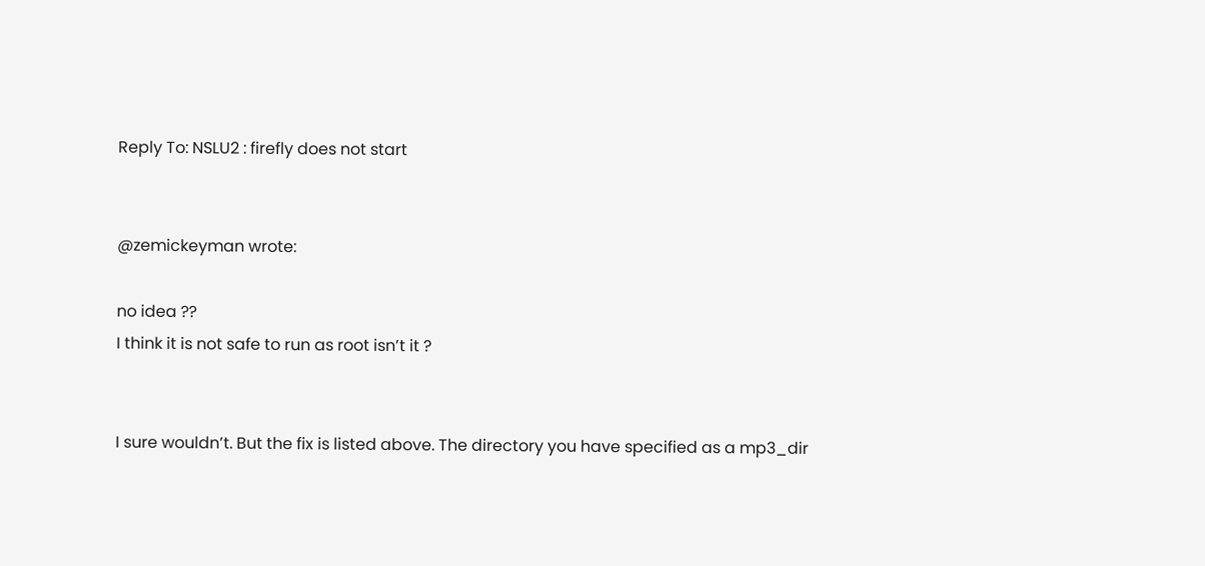Reply To: NSLU2 : firefly does not start


@zemickeyman wrote:

no idea ??
I think it is not safe to run as root isn’t it ?


I sure wouldn’t. But the fix is listed above. The directory you have specified as a mp3_dir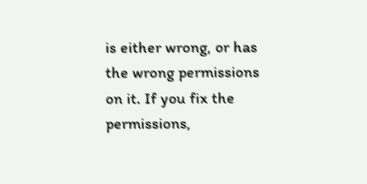is either wrong, or has the wrong permissions on it. If you fix the permissions,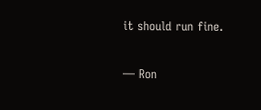it should run fine.

— Ron